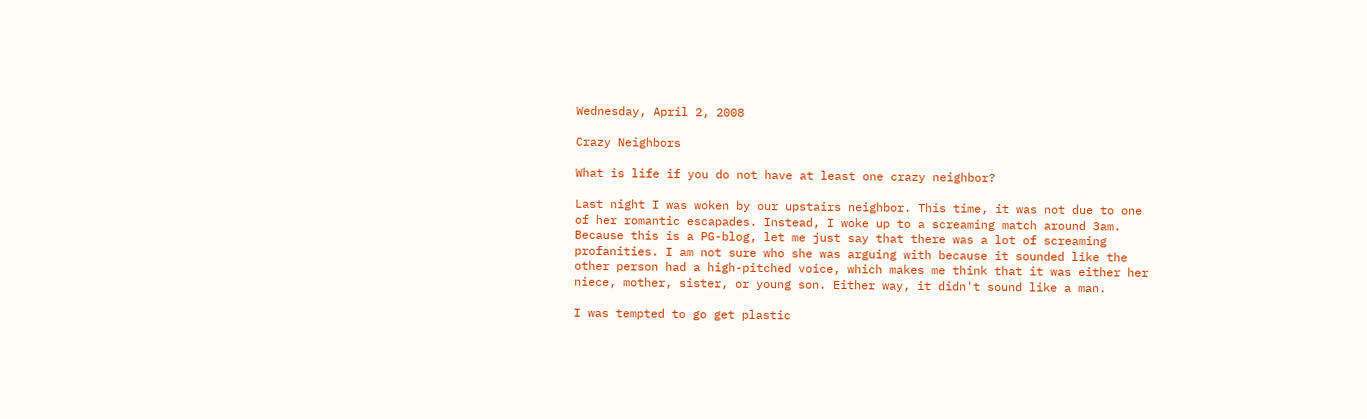Wednesday, April 2, 2008

Crazy Neighbors

What is life if you do not have at least one crazy neighbor?

Last night I was woken by our upstairs neighbor. This time, it was not due to one of her romantic escapades. Instead, I woke up to a screaming match around 3am. Because this is a PG-blog, let me just say that there was a lot of screaming profanities. I am not sure who she was arguing with because it sounded like the other person had a high-pitched voice, which makes me think that it was either her niece, mother, sister, or young son. Either way, it didn't sound like a man.

I was tempted to go get plastic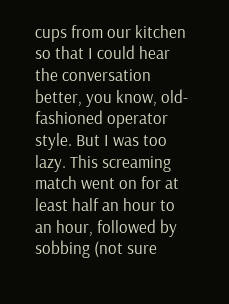cups from our kitchen so that I could hear the conversation better, you know, old-fashioned operator style. But I was too lazy. This screaming match went on for at least half an hour to an hour, followed by sobbing (not sure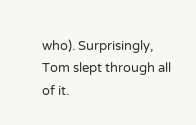who). Surprisingly, Tom slept through all of it.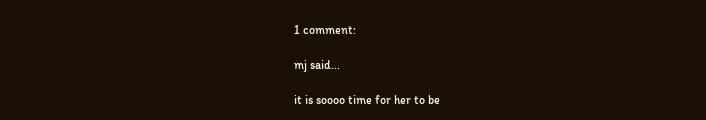1 comment:

mj said...

it is soooo time for her to be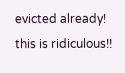evicted already! this is ridiculous!!